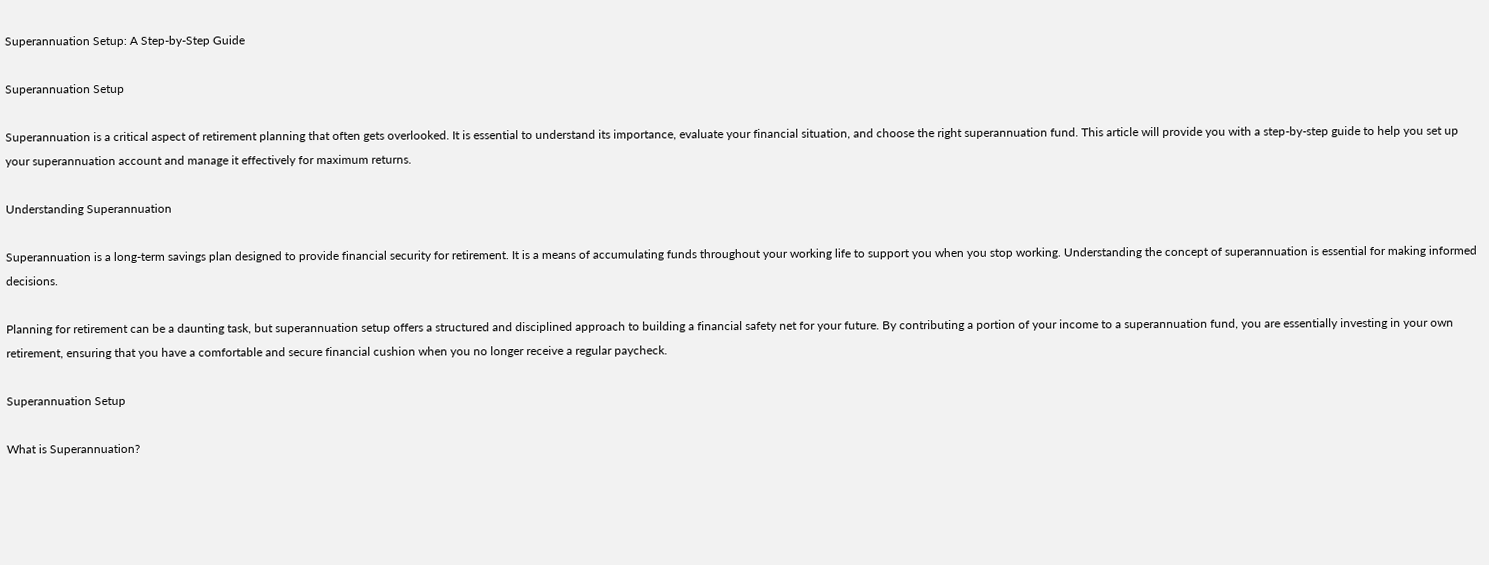Superannuation Setup: A Step-by-Step Guide

Superannuation Setup

Superannuation is a critical aspect of retirement planning that often gets overlooked. It is essential to understand its importance, evaluate your financial situation, and choose the right superannuation fund. This article will provide you with a step-by-step guide to help you set up your superannuation account and manage it effectively for maximum returns.

Understanding Superannuation

Superannuation is a long-term savings plan designed to provide financial security for retirement. It is a means of accumulating funds throughout your working life to support you when you stop working. Understanding the concept of superannuation is essential for making informed decisions.

Planning for retirement can be a daunting task, but superannuation setup offers a structured and disciplined approach to building a financial safety net for your future. By contributing a portion of your income to a superannuation fund, you are essentially investing in your own retirement, ensuring that you have a comfortable and secure financial cushion when you no longer receive a regular paycheck.

Superannuation Setup

What is Superannuation?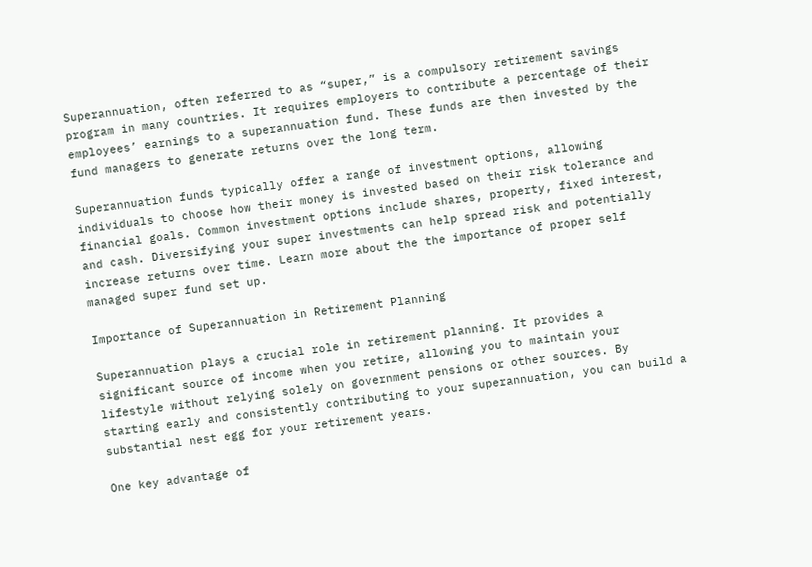Superannuation, often referred to as “super,” is a compulsory retirement savings program in many countries. It requires employers to contribute a percentage of their employees’ earnings to a superannuation fund. These funds are then invested by the fund managers to generate returns over the long term.

Superannuation funds typically offer a range of investment options, allowing individuals to choose how their money is invested based on their risk tolerance and financial goals. Common investment options include shares, property, fixed interest, and cash. Diversifying your super investments can help spread risk and potentially increase returns over time. Learn more about the the importance of proper self managed super fund set up.

Importance of Superannuation in Retirement Planning

Superannuation plays a crucial role in retirement planning. It provides a significant source of income when you retire, allowing you to maintain your lifestyle without relying solely on government pensions or other sources. By starting early and consistently contributing to your superannuation, you can build a substantial nest egg for your retirement years.

One key advantage of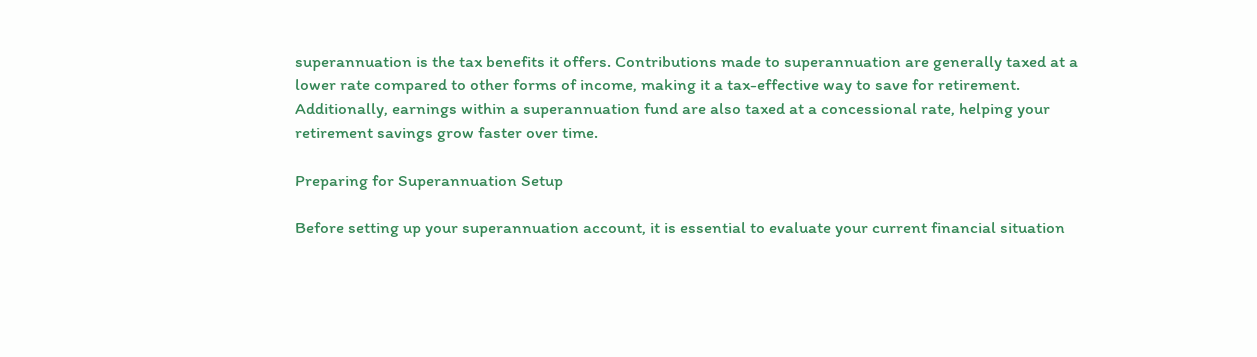superannuation is the tax benefits it offers. Contributions made to superannuation are generally taxed at a lower rate compared to other forms of income, making it a tax-effective way to save for retirement. Additionally, earnings within a superannuation fund are also taxed at a concessional rate, helping your retirement savings grow faster over time.

Preparing for Superannuation Setup

Before setting up your superannuation account, it is essential to evaluate your current financial situation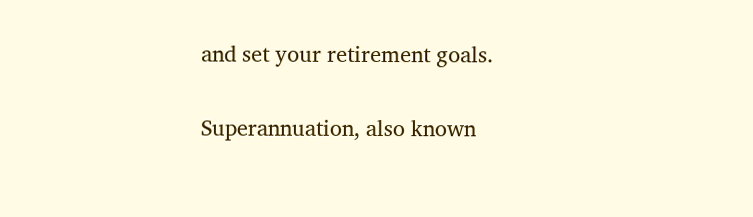and set your retirement goals.

Superannuation, also known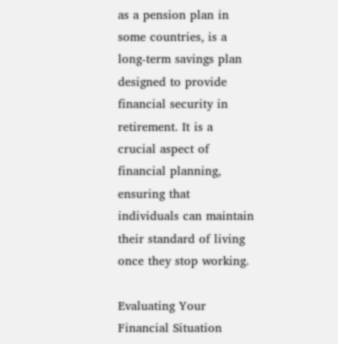as a pension plan in some countries, is a long-term savings plan designed to provide financial security in retirement. It is a crucial aspect of financial planning, ensuring that individuals can maintain their standard of living once they stop working.

Evaluating Your Financial Situation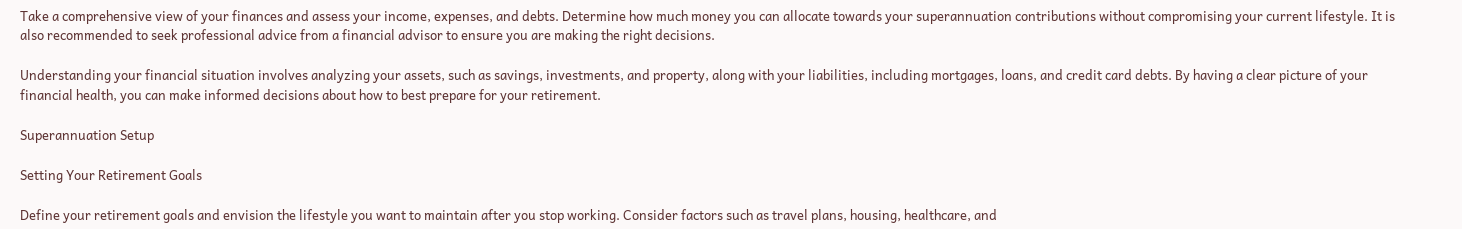Take a comprehensive view of your finances and assess your income, expenses, and debts. Determine how much money you can allocate towards your superannuation contributions without compromising your current lifestyle. It is also recommended to seek professional advice from a financial advisor to ensure you are making the right decisions.

Understanding your financial situation involves analyzing your assets, such as savings, investments, and property, along with your liabilities, including mortgages, loans, and credit card debts. By having a clear picture of your financial health, you can make informed decisions about how to best prepare for your retirement.

Superannuation Setup

Setting Your Retirement Goals

Define your retirement goals and envision the lifestyle you want to maintain after you stop working. Consider factors such as travel plans, housing, healthcare, and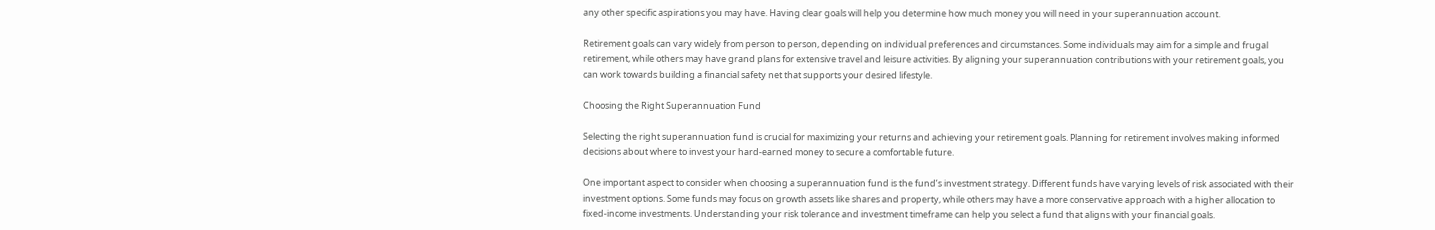any other specific aspirations you may have. Having clear goals will help you determine how much money you will need in your superannuation account.

Retirement goals can vary widely from person to person, depending on individual preferences and circumstances. Some individuals may aim for a simple and frugal retirement, while others may have grand plans for extensive travel and leisure activities. By aligning your superannuation contributions with your retirement goals, you can work towards building a financial safety net that supports your desired lifestyle.

Choosing the Right Superannuation Fund

Selecting the right superannuation fund is crucial for maximizing your returns and achieving your retirement goals. Planning for retirement involves making informed decisions about where to invest your hard-earned money to secure a comfortable future.

One important aspect to consider when choosing a superannuation fund is the fund’s investment strategy. Different funds have varying levels of risk associated with their investment options. Some funds may focus on growth assets like shares and property, while others may have a more conservative approach with a higher allocation to fixed-income investments. Understanding your risk tolerance and investment timeframe can help you select a fund that aligns with your financial goals.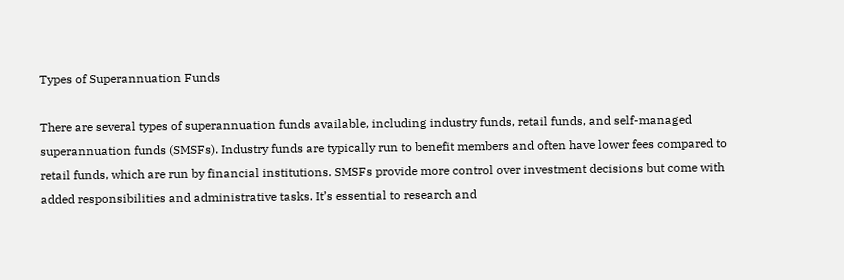Types of Superannuation Funds

There are several types of superannuation funds available, including industry funds, retail funds, and self-managed superannuation funds (SMSFs). Industry funds are typically run to benefit members and often have lower fees compared to retail funds, which are run by financial institutions. SMSFs provide more control over investment decisions but come with added responsibilities and administrative tasks. It’s essential to research and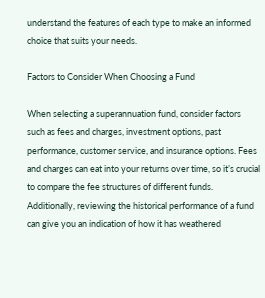understand the features of each type to make an informed choice that suits your needs.

Factors to Consider When Choosing a Fund

When selecting a superannuation fund, consider factors such as fees and charges, investment options, past performance, customer service, and insurance options. Fees and charges can eat into your returns over time, so it’s crucial to compare the fee structures of different funds. Additionally, reviewing the historical performance of a fund can give you an indication of how it has weathered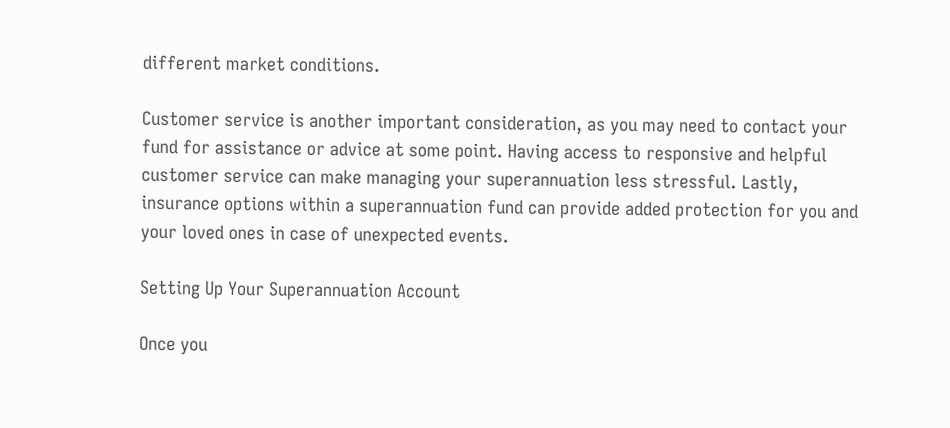different market conditions.

Customer service is another important consideration, as you may need to contact your fund for assistance or advice at some point. Having access to responsive and helpful customer service can make managing your superannuation less stressful. Lastly, insurance options within a superannuation fund can provide added protection for you and your loved ones in case of unexpected events.

Setting Up Your Superannuation Account

Once you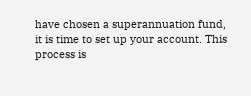have chosen a superannuation fund, it is time to set up your account. This process is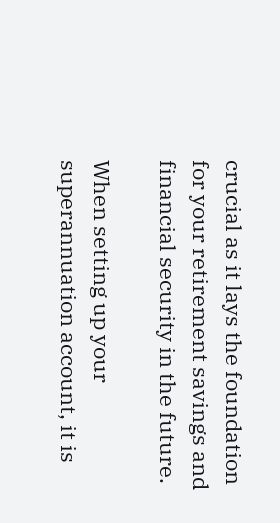crucial as it lays the foundation for your retirement savings and financial security in the future.

When setting up your superannuation account, it is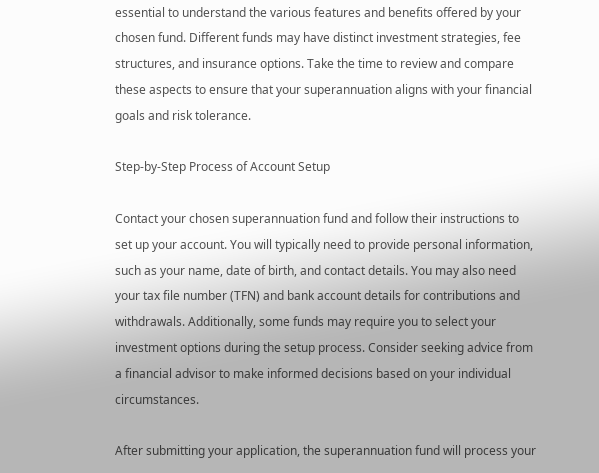essential to understand the various features and benefits offered by your chosen fund. Different funds may have distinct investment strategies, fee structures, and insurance options. Take the time to review and compare these aspects to ensure that your superannuation aligns with your financial goals and risk tolerance.

Step-by-Step Process of Account Setup

Contact your chosen superannuation fund and follow their instructions to set up your account. You will typically need to provide personal information, such as your name, date of birth, and contact details. You may also need your tax file number (TFN) and bank account details for contributions and withdrawals. Additionally, some funds may require you to select your investment options during the setup process. Consider seeking advice from a financial advisor to make informed decisions based on your individual circumstances.

After submitting your application, the superannuation fund will process your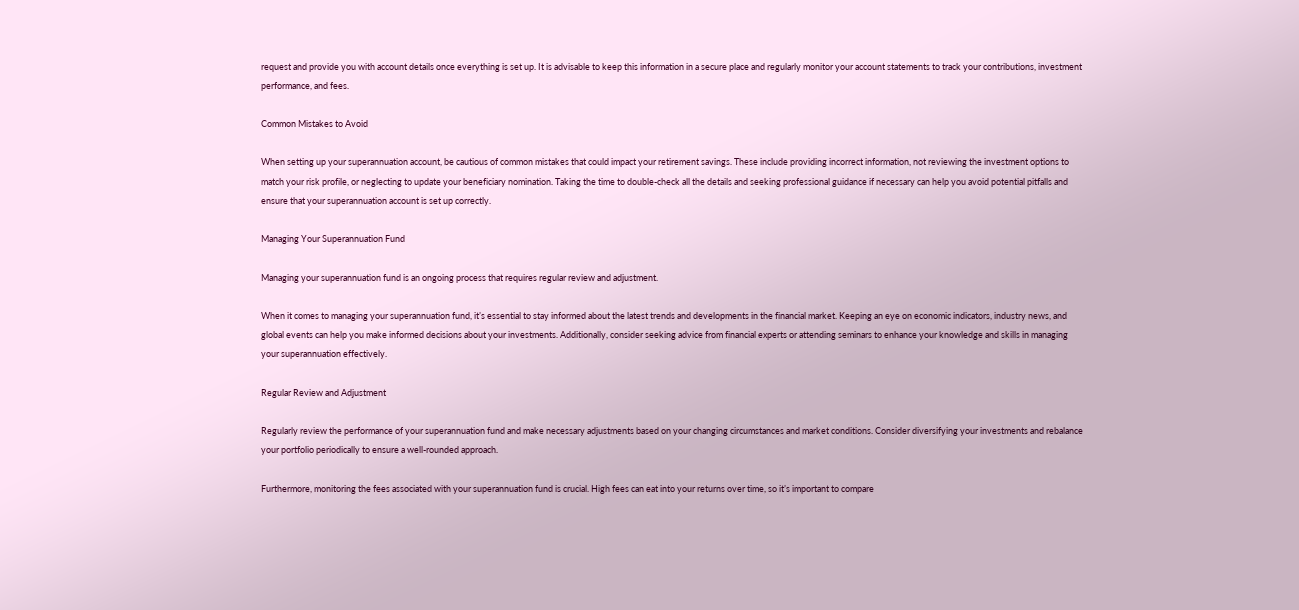request and provide you with account details once everything is set up. It is advisable to keep this information in a secure place and regularly monitor your account statements to track your contributions, investment performance, and fees.

Common Mistakes to Avoid

When setting up your superannuation account, be cautious of common mistakes that could impact your retirement savings. These include providing incorrect information, not reviewing the investment options to match your risk profile, or neglecting to update your beneficiary nomination. Taking the time to double-check all the details and seeking professional guidance if necessary can help you avoid potential pitfalls and ensure that your superannuation account is set up correctly.

Managing Your Superannuation Fund

Managing your superannuation fund is an ongoing process that requires regular review and adjustment.

When it comes to managing your superannuation fund, it’s essential to stay informed about the latest trends and developments in the financial market. Keeping an eye on economic indicators, industry news, and global events can help you make informed decisions about your investments. Additionally, consider seeking advice from financial experts or attending seminars to enhance your knowledge and skills in managing your superannuation effectively.

Regular Review and Adjustment

Regularly review the performance of your superannuation fund and make necessary adjustments based on your changing circumstances and market conditions. Consider diversifying your investments and rebalance your portfolio periodically to ensure a well-rounded approach.

Furthermore, monitoring the fees associated with your superannuation fund is crucial. High fees can eat into your returns over time, so it’s important to compare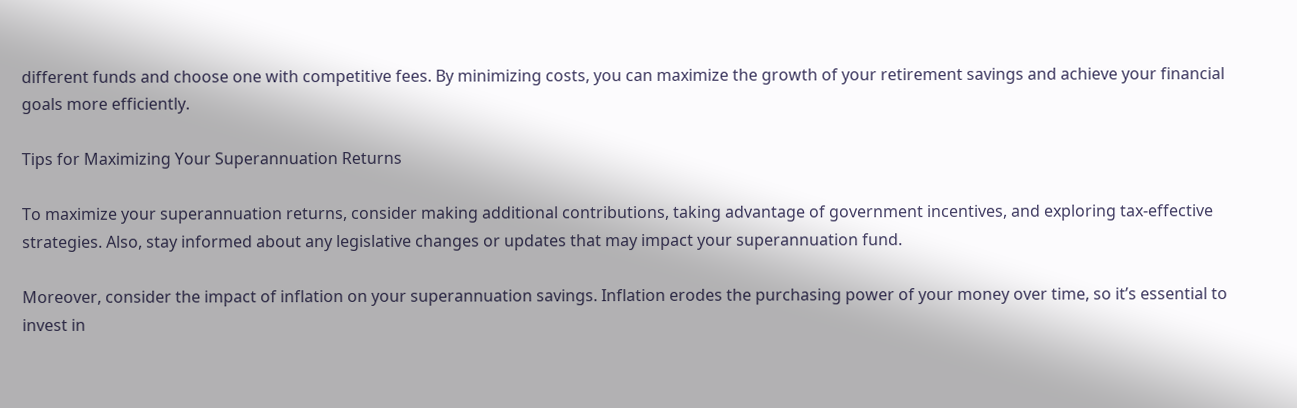different funds and choose one with competitive fees. By minimizing costs, you can maximize the growth of your retirement savings and achieve your financial goals more efficiently.

Tips for Maximizing Your Superannuation Returns

To maximize your superannuation returns, consider making additional contributions, taking advantage of government incentives, and exploring tax-effective strategies. Also, stay informed about any legislative changes or updates that may impact your superannuation fund.

Moreover, consider the impact of inflation on your superannuation savings. Inflation erodes the purchasing power of your money over time, so it’s essential to invest in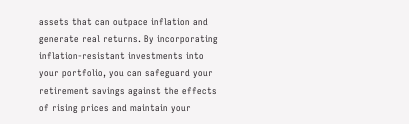assets that can outpace inflation and generate real returns. By incorporating inflation-resistant investments into your portfolio, you can safeguard your retirement savings against the effects of rising prices and maintain your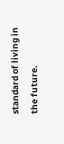standard of living in the future.